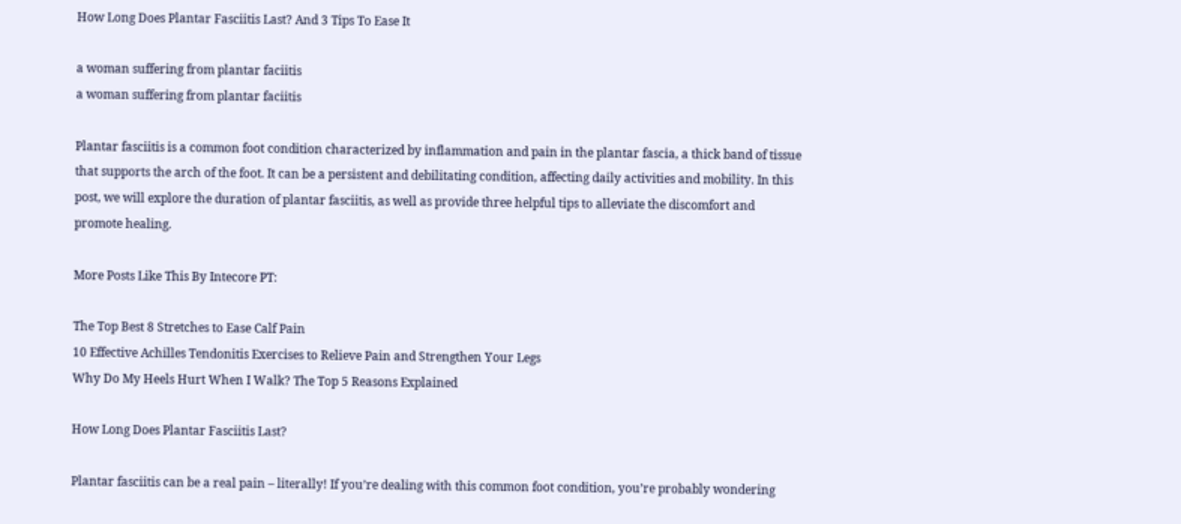How Long Does Plantar Fasciitis Last? And 3 Tips To Ease It

a woman suffering from plantar faciitis
a woman suffering from plantar faciitis

Plantar fasciitis is a common foot condition characterized by inflammation and pain in the plantar fascia, a thick band of tissue that supports the arch of the foot. It can be a persistent and debilitating condition, affecting daily activities and mobility. In this post, we will explore the duration of plantar fasciitis, as well as provide three helpful tips to alleviate the discomfort and promote healing.

More Posts Like This By Intecore PT:

The Top Best 8 Stretches to Ease Calf Pain
10 Effective Achilles Tendonitis Exercises to Relieve Pain and Strengthen Your Legs
Why Do My Heels Hurt When I Walk? The Top 5 Reasons Explained

How Long Does Plantar Fasciitis Last?

Plantar fasciitis can be a real pain – literally! If you’re dealing with this common foot condition, you’re probably wondering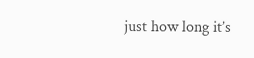just how long it’s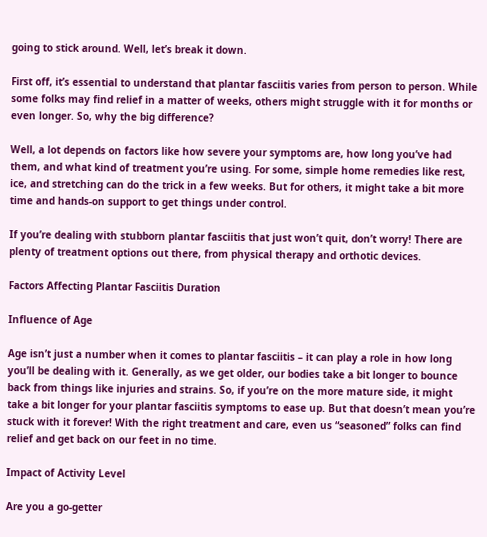going to stick around. Well, let’s break it down.

First off, it’s essential to understand that plantar fasciitis varies from person to person. While some folks may find relief in a matter of weeks, others might struggle with it for months or even longer. So, why the big difference?

Well, a lot depends on factors like how severe your symptoms are, how long you’ve had them, and what kind of treatment you’re using. For some, simple home remedies like rest, ice, and stretching can do the trick in a few weeks. But for others, it might take a bit more time and hands-on support to get things under control.

If you’re dealing with stubborn plantar fasciitis that just won’t quit, don’t worry! There are plenty of treatment options out there, from physical therapy and orthotic devices.

Factors Affecting Plantar Fasciitis Duration

Influence of Age

Age isn’t just a number when it comes to plantar fasciitis – it can play a role in how long you’ll be dealing with it. Generally, as we get older, our bodies take a bit longer to bounce back from things like injuries and strains. So, if you’re on the more mature side, it might take a bit longer for your plantar fasciitis symptoms to ease up. But that doesn’t mean you’re stuck with it forever! With the right treatment and care, even us “seasoned” folks can find relief and get back on our feet in no time.

Impact of Activity Level

Are you a go-getter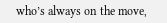who’s always on the move,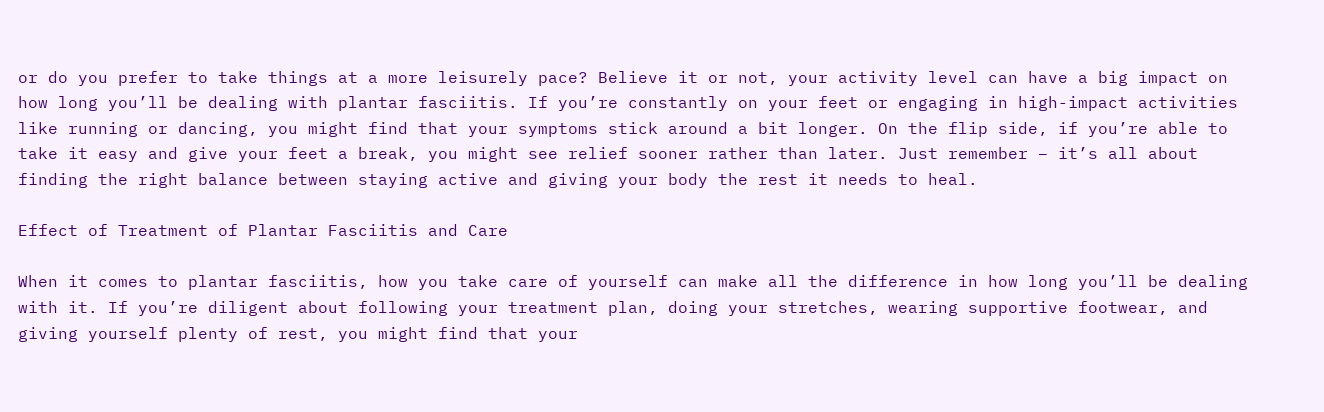or do you prefer to take things at a more leisurely pace? Believe it or not, your activity level can have a big impact on how long you’ll be dealing with plantar fasciitis. If you’re constantly on your feet or engaging in high-impact activities like running or dancing, you might find that your symptoms stick around a bit longer. On the flip side, if you’re able to take it easy and give your feet a break, you might see relief sooner rather than later. Just remember – it’s all about finding the right balance between staying active and giving your body the rest it needs to heal.

Effect of Treatment of Plantar Fasciitis and Care

When it comes to plantar fasciitis, how you take care of yourself can make all the difference in how long you’ll be dealing with it. If you’re diligent about following your treatment plan, doing your stretches, wearing supportive footwear, and giving yourself plenty of rest, you might find that your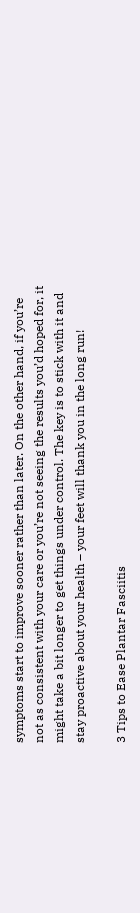symptoms start to improve sooner rather than later. On the other hand, if you’re not as consistent with your care or you’re not seeing the results you’d hoped for, it might take a bit longer to get things under control. The key is to stick with it and stay proactive about your health – your feet will thank you in the long run!

3 Tips to Ease Plantar Fasciitis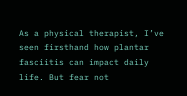As a physical therapist, I’ve seen firsthand how plantar fasciitis can impact daily life. But fear not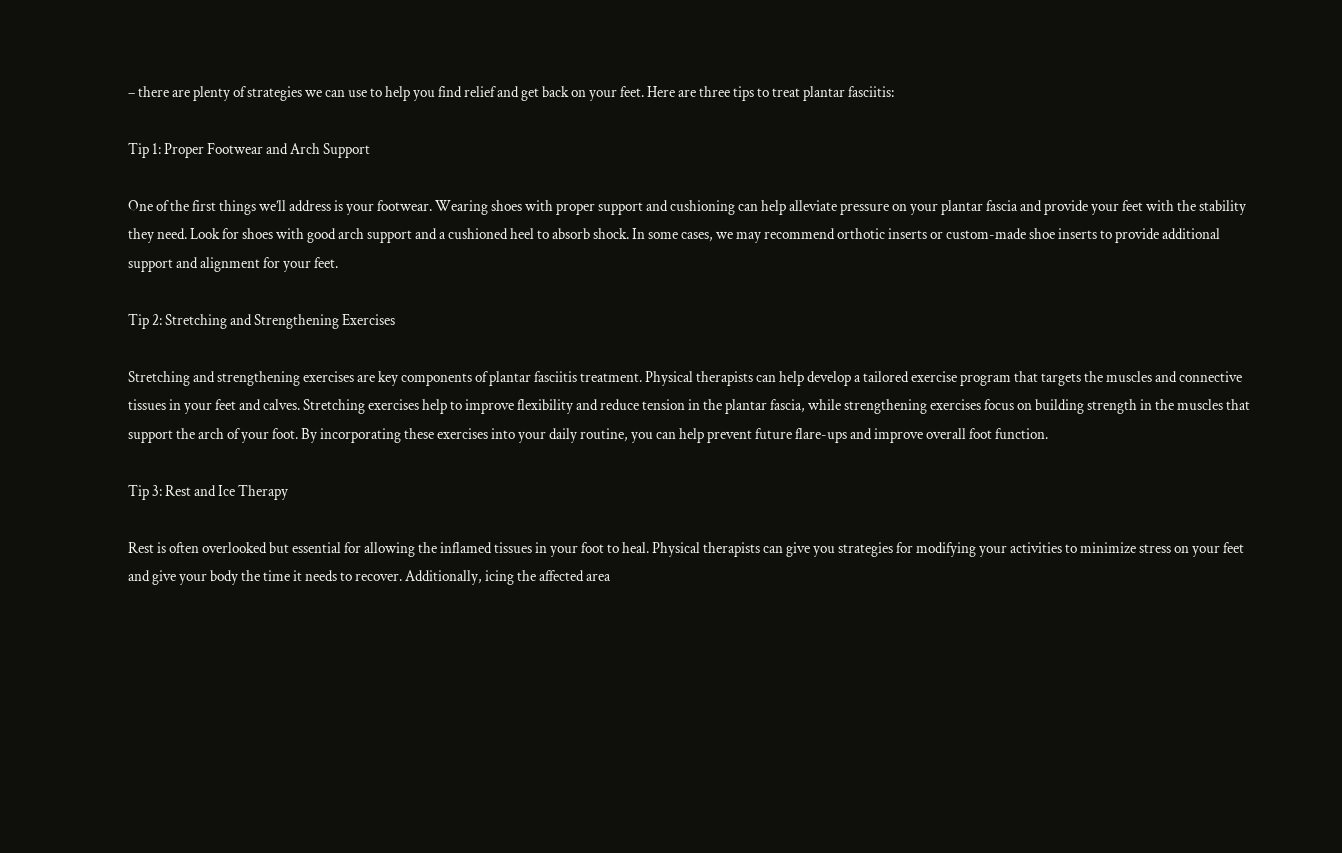– there are plenty of strategies we can use to help you find relief and get back on your feet. Here are three tips to treat plantar fasciitis:

Tip 1: Proper Footwear and Arch Support

One of the first things we’ll address is your footwear. Wearing shoes with proper support and cushioning can help alleviate pressure on your plantar fascia and provide your feet with the stability they need. Look for shoes with good arch support and a cushioned heel to absorb shock. In some cases, we may recommend orthotic inserts or custom-made shoe inserts to provide additional support and alignment for your feet.

Tip 2: Stretching and Strengthening Exercises

Stretching and strengthening exercises are key components of plantar fasciitis treatment. Physical therapists can help develop a tailored exercise program that targets the muscles and connective tissues in your feet and calves. Stretching exercises help to improve flexibility and reduce tension in the plantar fascia, while strengthening exercises focus on building strength in the muscles that support the arch of your foot. By incorporating these exercises into your daily routine, you can help prevent future flare-ups and improve overall foot function.

Tip 3: Rest and Ice Therapy

Rest is often overlooked but essential for allowing the inflamed tissues in your foot to heal. Physical therapists can give you strategies for modifying your activities to minimize stress on your feet and give your body the time it needs to recover. Additionally, icing the affected area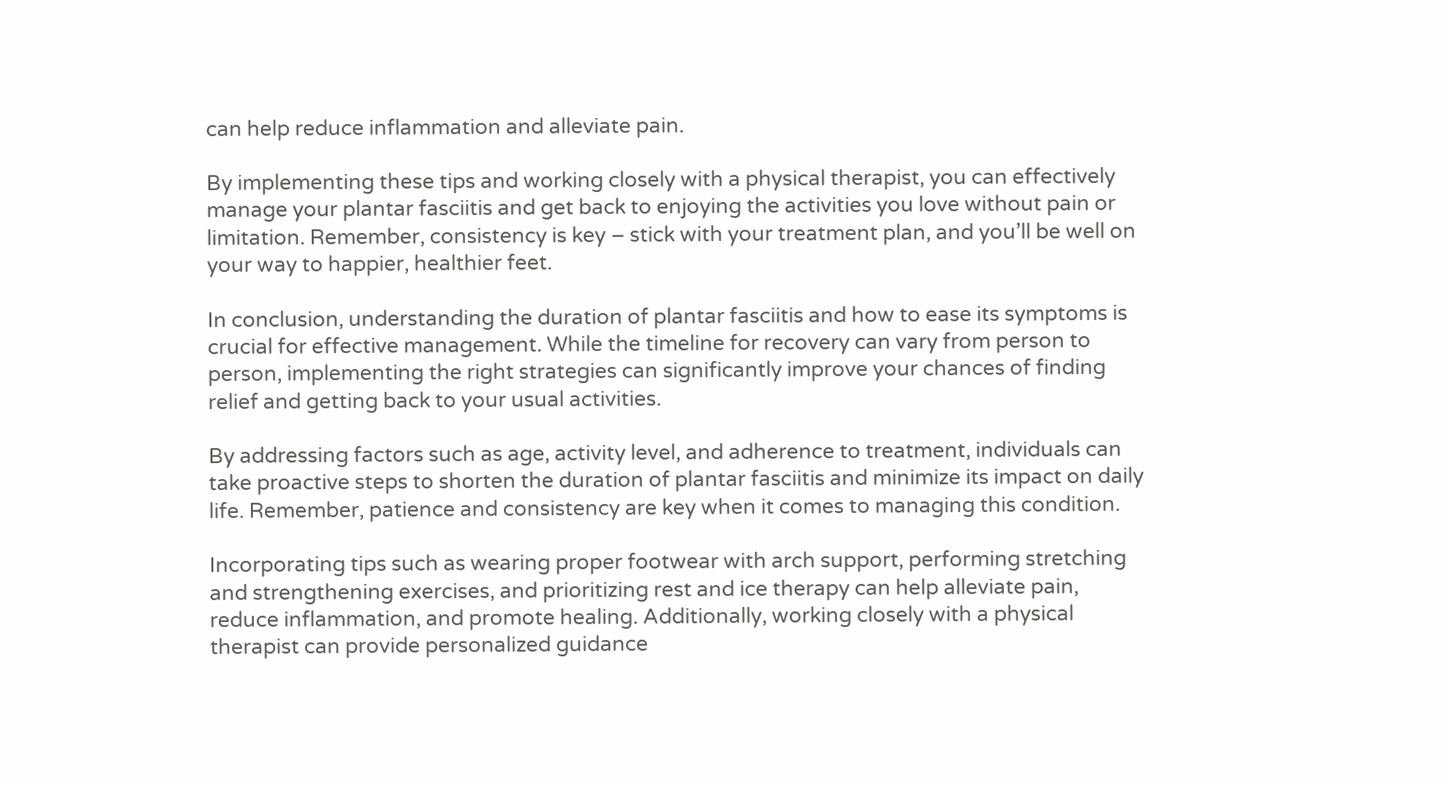can help reduce inflammation and alleviate pain.

By implementing these tips and working closely with a physical therapist, you can effectively manage your plantar fasciitis and get back to enjoying the activities you love without pain or limitation. Remember, consistency is key – stick with your treatment plan, and you’ll be well on your way to happier, healthier feet.

In conclusion, understanding the duration of plantar fasciitis and how to ease its symptoms is crucial for effective management. While the timeline for recovery can vary from person to person, implementing the right strategies can significantly improve your chances of finding relief and getting back to your usual activities.

By addressing factors such as age, activity level, and adherence to treatment, individuals can take proactive steps to shorten the duration of plantar fasciitis and minimize its impact on daily life. Remember, patience and consistency are key when it comes to managing this condition.

Incorporating tips such as wearing proper footwear with arch support, performing stretching and strengthening exercises, and prioritizing rest and ice therapy can help alleviate pain, reduce inflammation, and promote healing. Additionally, working closely with a physical therapist can provide personalized guidance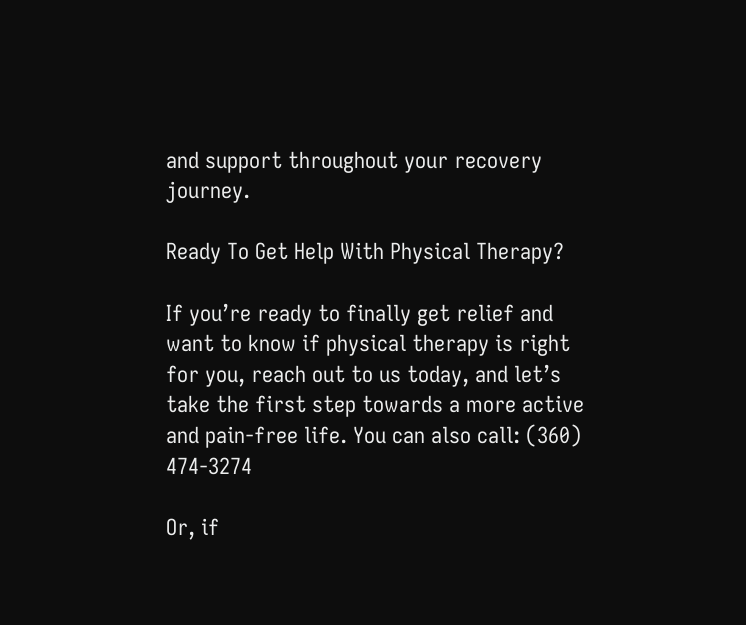and support throughout your recovery journey.

Ready To Get Help With Physical Therapy?

If you’re ready to finally get relief and want to know if physical therapy is right for you, reach out to us today, and let’s take the first step towards a more active and pain-free life. You can also call: (360) 474-3274

Or, if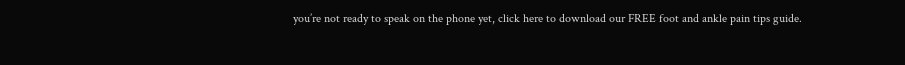you’re not ready to speak on the phone yet, click here to download our FREE foot and ankle pain tips guide.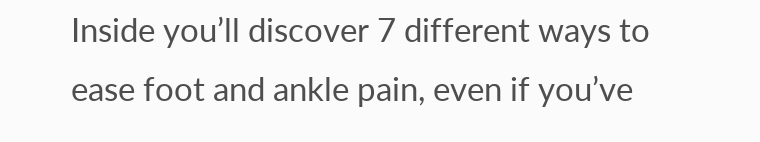Inside you’ll discover 7 different ways to ease foot and ankle pain, even if you’ve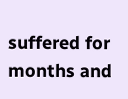suffered for months and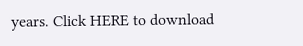years. Click HERE to download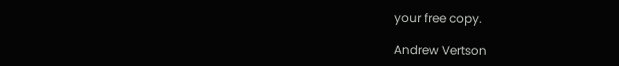your free copy.

Andrew Vertson